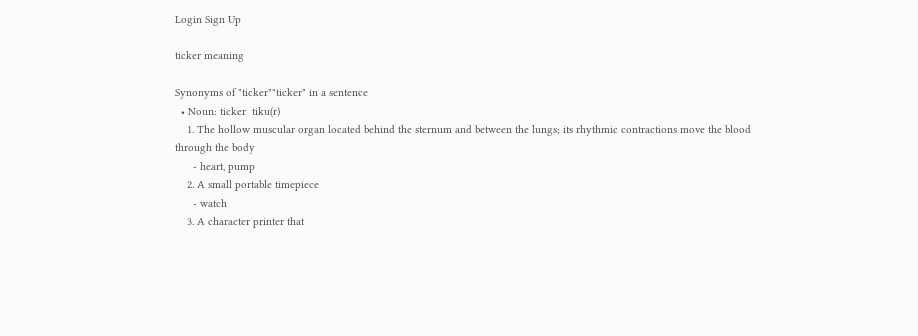Login Sign Up

ticker meaning

Synonyms of "ticker""ticker" in a sentence
  • Noun: ticker  tiku(r)
    1. The hollow muscular organ located behind the sternum and between the lungs; its rhythmic contractions move the blood through the body
      - heart, pump
    2. A small portable timepiece
      - watch
    3. A character printer that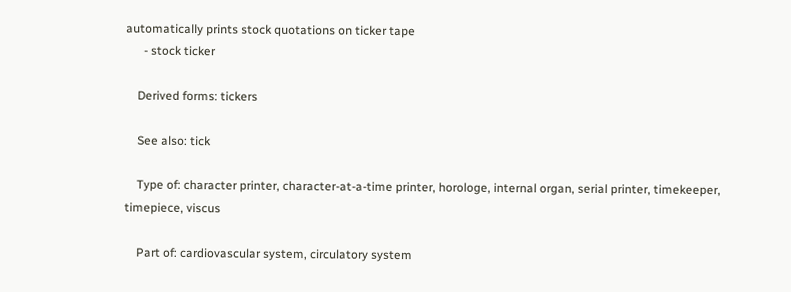automatically prints stock quotations on ticker tape
      - stock ticker

    Derived forms: tickers

    See also: tick

    Type of: character printer, character-at-a-time printer, horologe, internal organ, serial printer, timekeeper, timepiece, viscus

    Part of: cardiovascular system, circulatory system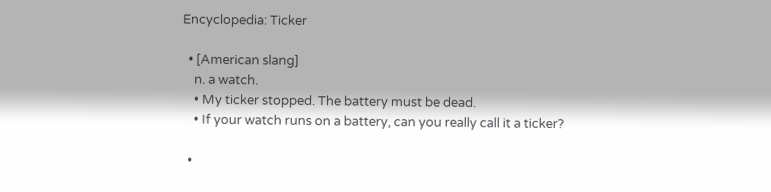Encyclopedia: Ticker

  • [American slang]
    n. a watch.
    • My ticker stopped. The battery must be dead.
    • If your watch runs on a battery, can you really call it a ticker?

  •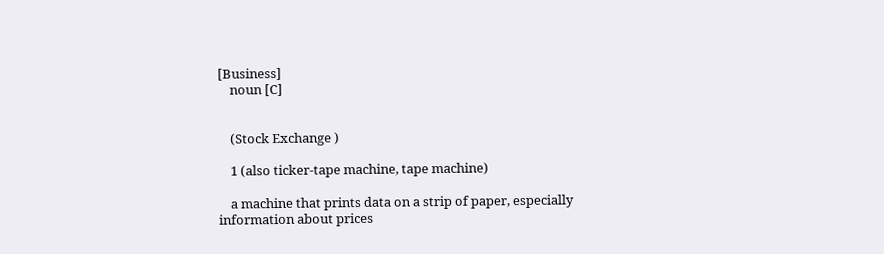[Business]
    noun [C]


    (Stock Exchange )

    1 (also ticker-tape machine, tape machine)

    a machine that prints data on a strip of paper, especially information about prices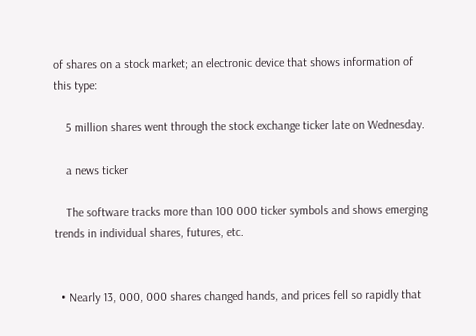of shares on a stock market; an electronic device that shows information of this type:

    5 million shares went through the stock exchange ticker late on Wednesday.

    a news ticker

    The software tracks more than 100 000 ticker symbols and shows emerging trends in individual shares, futures, etc.


  • Nearly 13, 000, 000 shares changed hands, and prices fell so rapidly that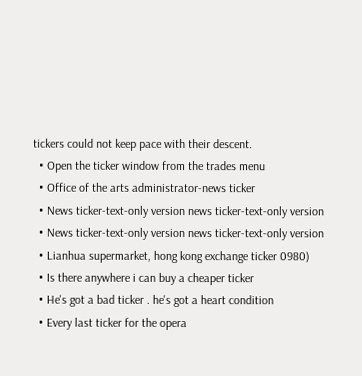tickers could not keep pace with their descent.
  • Open the ticker window from the trades menu
  • Office of the arts administrator-news ticker
  • News ticker-text-only version news ticker-text-only version
  • News ticker-text-only version news ticker-text-only version
  • Lianhua supermarket, hong kong exchange ticker 0980)
  • Is there anywhere i can buy a cheaper ticker
  • He's got a bad ticker . he's got a heart condition
  • Every last ticker for the opera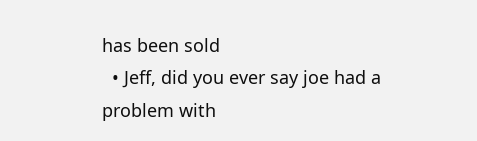has been sold
  • Jeff, did you ever say joe had a problem with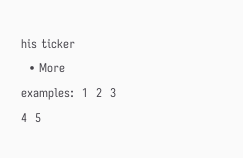his ticker
  • More examples:  1  2  3  4  5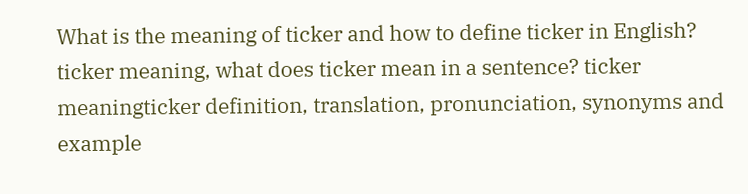What is the meaning of ticker and how to define ticker in English? ticker meaning, what does ticker mean in a sentence? ticker meaningticker definition, translation, pronunciation, synonyms and example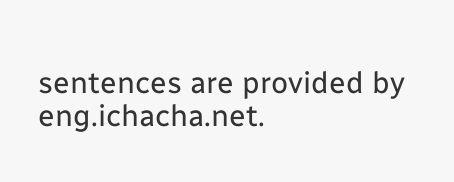sentences are provided by eng.ichacha.net.